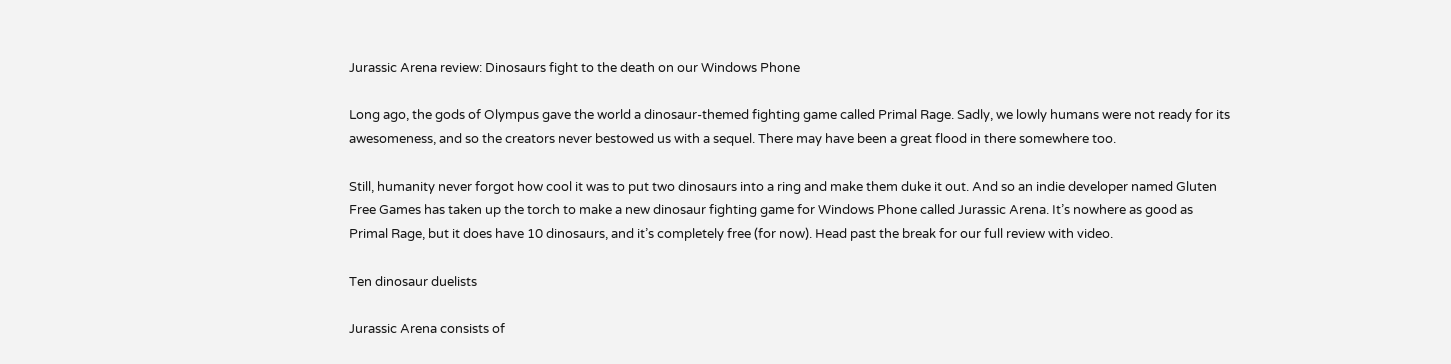Jurassic Arena review: Dinosaurs fight to the death on our Windows Phone

Long ago, the gods of Olympus gave the world a dinosaur-themed fighting game called Primal Rage. Sadly, we lowly humans were not ready for its awesomeness, and so the creators never bestowed us with a sequel. There may have been a great flood in there somewhere too.

Still, humanity never forgot how cool it was to put two dinosaurs into a ring and make them duke it out. And so an indie developer named Gluten Free Games has taken up the torch to make a new dinosaur fighting game for Windows Phone called Jurassic Arena. It’s nowhere as good as Primal Rage, but it does have 10 dinosaurs, and it’s completely free (for now). Head past the break for our full review with video.

Ten dinosaur duelists

Jurassic Arena consists of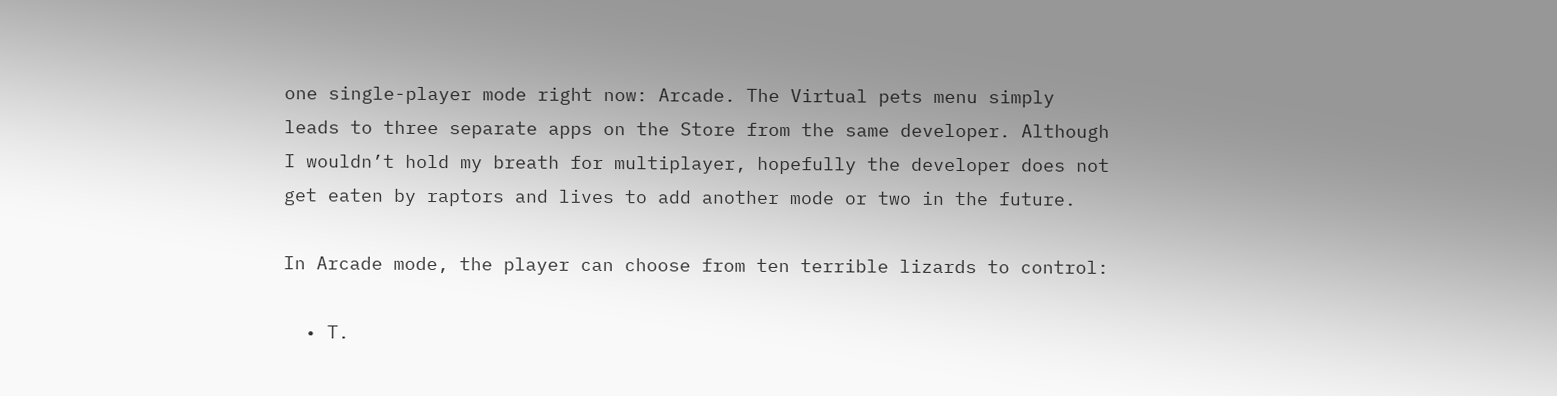one single-player mode right now: Arcade. The Virtual pets menu simply leads to three separate apps on the Store from the same developer. Although I wouldn’t hold my breath for multiplayer, hopefully the developer does not get eaten by raptors and lives to add another mode or two in the future.

In Arcade mode, the player can choose from ten terrible lizards to control:

  • T.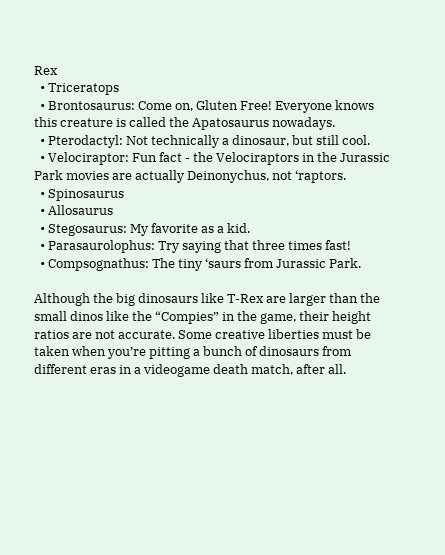Rex
  • Triceratops
  • Brontosaurus: Come on, Gluten Free! Everyone knows this creature is called the Apatosaurus nowadays.
  • Pterodactyl: Not technically a dinosaur, but still cool.
  • Velociraptor: Fun fact - the Velociraptors in the Jurassic Park movies are actually Deinonychus, not ‘raptors.
  • Spinosaurus
  • Allosaurus
  • Stegosaurus: My favorite as a kid.
  • Parasaurolophus: Try saying that three times fast!
  • Compsognathus: The tiny ‘saurs from Jurassic Park.

Although the big dinosaurs like T-Rex are larger than the small dinos like the “Compies” in the game, their height ratios are not accurate. Some creative liberties must be taken when you’re pitting a bunch of dinosaurs from different eras in a videogame death match, after all.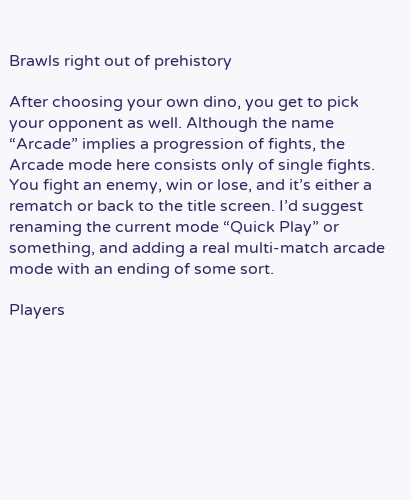Brawls right out of prehistory

After choosing your own dino, you get to pick your opponent as well. Although the name “Arcade” implies a progression of fights, the Arcade mode here consists only of single fights. You fight an enemy, win or lose, and it’s either a rematch or back to the title screen. I’d suggest renaming the current mode “Quick Play” or something, and adding a real multi-match arcade mode with an ending of some sort.

Players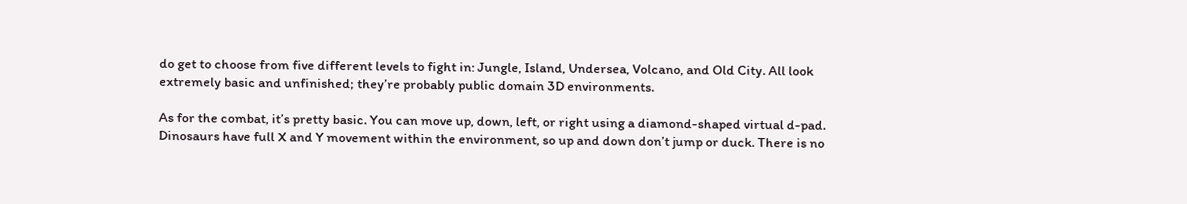do get to choose from five different levels to fight in: Jungle, Island, Undersea, Volcano, and Old City. All look extremely basic and unfinished; they’re probably public domain 3D environments.

As for the combat, it’s pretty basic. You can move up, down, left, or right using a diamond-shaped virtual d-pad. Dinosaurs have full X and Y movement within the environment, so up and down don’t jump or duck. There is no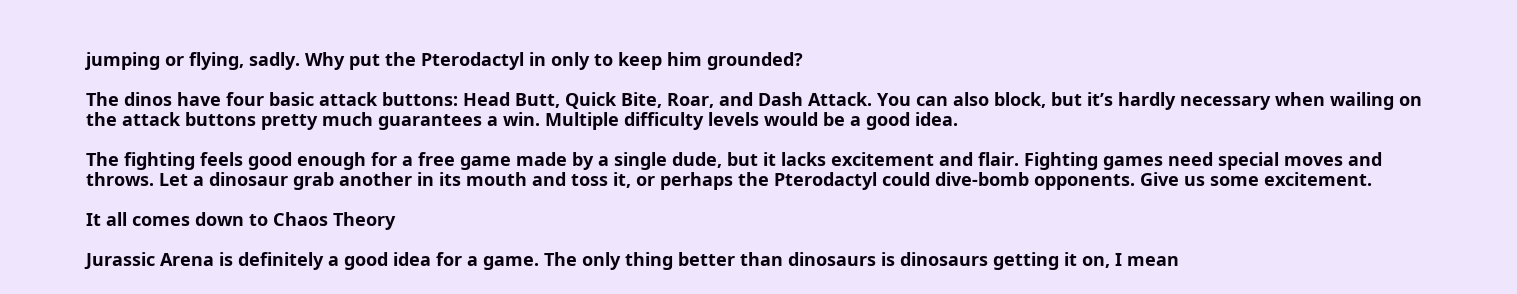jumping or flying, sadly. Why put the Pterodactyl in only to keep him grounded?

The dinos have four basic attack buttons: Head Butt, Quick Bite, Roar, and Dash Attack. You can also block, but it’s hardly necessary when wailing on the attack buttons pretty much guarantees a win. Multiple difficulty levels would be a good idea.

The fighting feels good enough for a free game made by a single dude, but it lacks excitement and flair. Fighting games need special moves and throws. Let a dinosaur grab another in its mouth and toss it, or perhaps the Pterodactyl could dive-bomb opponents. Give us some excitement.

It all comes down to Chaos Theory

Jurassic Arena is definitely a good idea for a game. The only thing better than dinosaurs is dinosaurs getting it on, I mean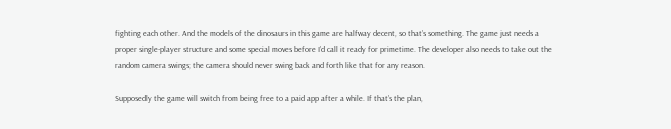fighting each other. And the models of the dinosaurs in this game are halfway decent, so that’s something. The game just needs a proper single-player structure and some special moves before I’d call it ready for primetime. The developer also needs to take out the random camera swings; the camera should never swing back and forth like that for any reason.

Supposedly the game will switch from being free to a paid app after a while. If that’s the plan,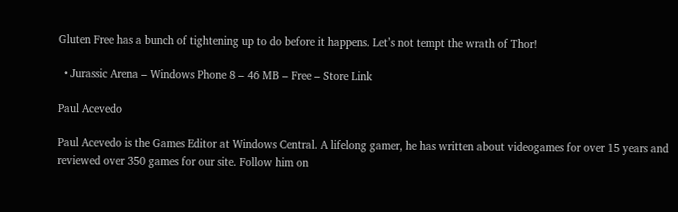Gluten Free has a bunch of tightening up to do before it happens. Let’s not tempt the wrath of Thor!

  • Jurassic Arena – Windows Phone 8 – 46 MB – Free – Store Link

Paul Acevedo

Paul Acevedo is the Games Editor at Windows Central. A lifelong gamer, he has written about videogames for over 15 years and reviewed over 350 games for our site. Follow him on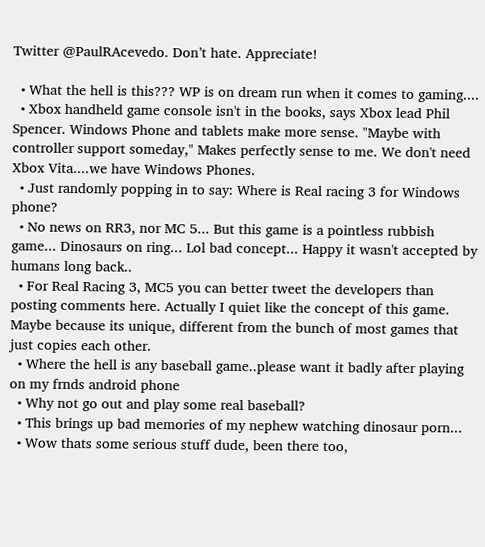Twitter @PaulRAcevedo. Don’t hate. Appreciate!

  • What the hell is this??? WP is on dream run when it comes to gaming....
  • Xbox handheld game console isn't in the books, says Xbox lead Phil Spencer. Windows Phone and tablets make more sense. "Maybe with controller support someday," Makes perfectly sense to me. We don't need Xbox Vita....we have Windows Phones.
  • Just randomly popping in to say: Where is Real racing 3 for Windows phone?
  • No news on RR3, nor MC 5... But this game is a pointless rubbish game... Dinosaurs on ring... Lol bad concept... Happy it wasn't accepted by humans long back..
  • For Real Racing 3, MC5 you can better tweet the developers than posting comments here. Actually I quiet like the concept of this game. Maybe because its unique, different from the bunch of most games that just copies each other.
  • Where the hell is any baseball game..please want it badly after playing on my frnds android phone
  • Why not go out and play some real baseball?
  • This brings up bad memories of my nephew watching dinosaur porn...
  • Wow thats some serious stuff dude, been there too,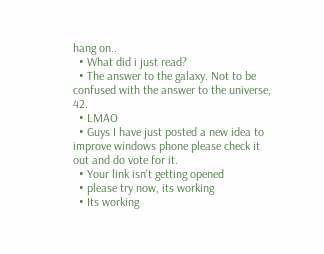hang on..
  • What did i just read?
  • The answer to the galaxy. Not to be confused with the answer to the universe, 42.
  • LMAO
  • Guys I have just posted a new idea to improve windows phone please check it out and do vote for it.
  • Your link isn't getting opened
  • please try now, its working
  • Its working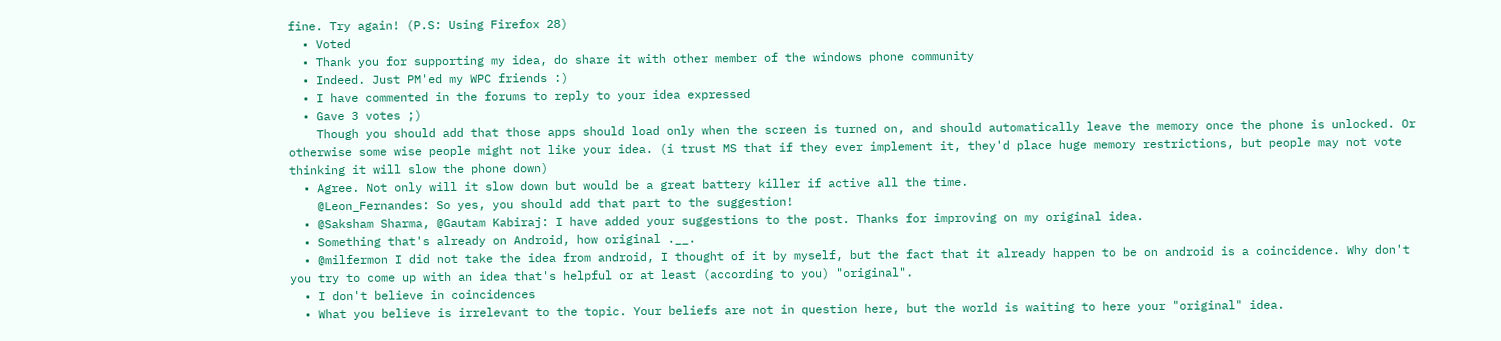fine. Try again! (P.S: Using Firefox 28)
  • Voted
  • Thank you for supporting my idea, do share it with other member of the windows phone community
  • Indeed. Just PM'ed my WPC friends :)
  • I have commented in the forums to reply to your idea expressed
  • Gave 3 votes ;)
    Though you should add that those apps should load only when the screen is turned on, and should automatically leave the memory once the phone is unlocked. Or otherwise some wise people might not like your idea. (i trust MS that if they ever implement it, they'd place huge memory restrictions, but people may not vote thinking it will slow the phone down)
  • Agree. Not only will it slow down but would be a great battery killer if active all the time.
    @Leon_Fernandes: So yes, you should add that part to the suggestion!
  • @Saksham Sharma, @Gautam Kabiraj: I have added your suggestions to the post. Thanks for improving on my original idea.
  • Something that's already on Android, how original .__.
  • @milfermon I did not take the idea from android, I thought of it by myself, but the fact that it already happen to be on android is a coincidence. Why don't you try to come up with an idea that's helpful or at least (according to you) "original".
  • I don't believe in coincidences
  • What you believe is irrelevant to the topic. Your beliefs are not in question here, but the world is waiting to here your "original" idea.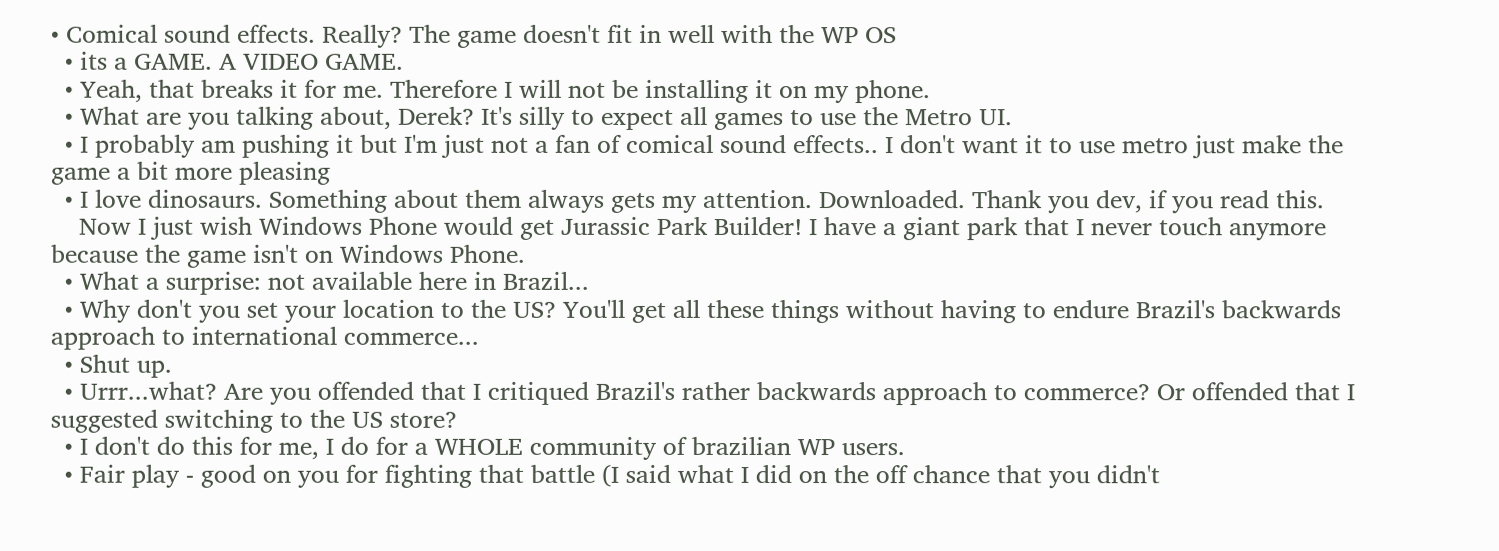• Comical sound effects. Really? The game doesn't fit in well with the WP OS
  • its a GAME. A VIDEO GAME.
  • Yeah, that breaks it for me. Therefore I will not be installing it on my phone.
  • What are you talking about, Derek? It's silly to expect all games to use the Metro UI.
  • I probably am pushing it but I'm just not a fan of comical sound effects.. I don't want it to use metro just make the game a bit more pleasing
  • I love dinosaurs. Something about them always gets my attention. Downloaded. Thank you dev, if you read this.
    Now I just wish Windows Phone would get Jurassic Park Builder! I have a giant park that I never touch anymore because the game isn't on Windows Phone.
  • What a surprise: not available here in Brazil...
  • Why don't you set your location to the US? You'll get all these things without having to endure Brazil's backwards approach to international commerce...
  • Shut up.
  • Urrr...what? Are you offended that I critiqued Brazil's rather backwards approach to commerce? Or offended that I suggested switching to the US store?
  • I don't do this for me, I do for a WHOLE community of brazilian WP users.
  • Fair play - good on you for fighting that battle (I said what I did on the off chance that you didn't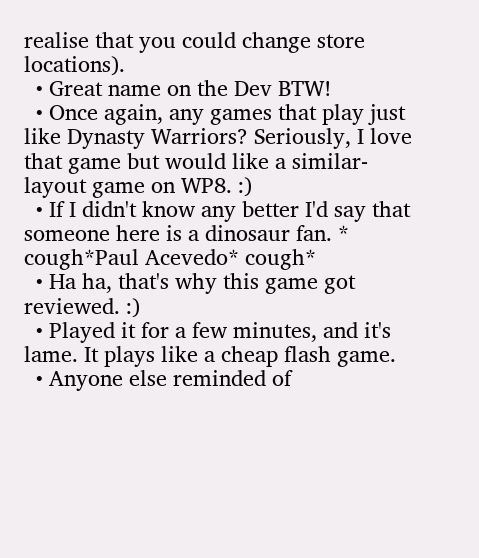realise that you could change store locations).
  • Great name on the Dev BTW!
  • Once again, any games that play just like Dynasty Warriors? Seriously, I love that game but would like a similar-layout game on WP8. :)
  • If I didn't know any better I'd say that someone here is a dinosaur fan. * cough*Paul Acevedo* cough*
  • Ha ha, that's why this game got reviewed. :)
  • Played it for a few minutes, and it's lame. It plays like a cheap flash game.
  • Anyone else reminded of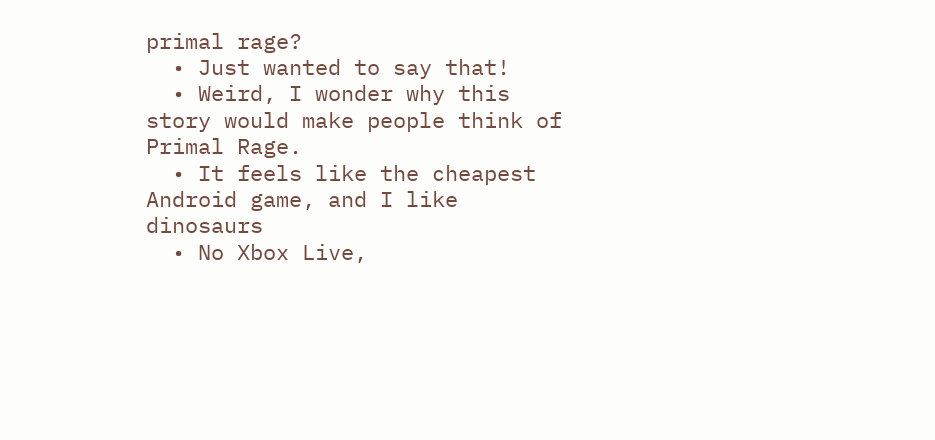primal rage?
  • Just wanted to say that!
  • Weird, I wonder why this story would make people think of Primal Rage.
  • It feels like the cheapest Android game, and I like dinosaurs
  • No Xbox Live,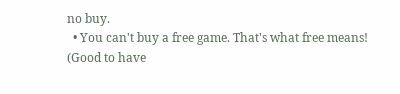no buy.
  • You can't buy a free game. That's what free means! (Good to have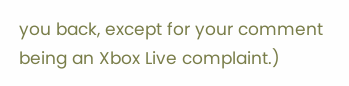you back, except for your comment being an Xbox Live complaint.)